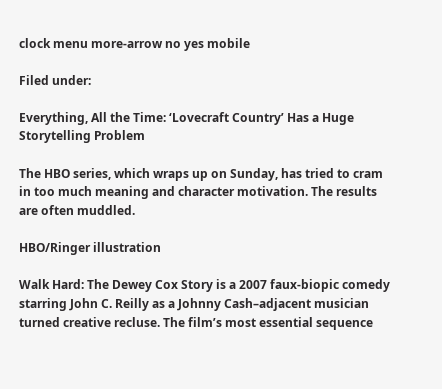clock menu more-arrow no yes mobile

Filed under:

Everything, All the Time: ‘Lovecraft Country’ Has a Huge Storytelling Problem

The HBO series, which wraps up on Sunday, has tried to cram in too much meaning and character motivation. The results are often muddled.

HBO/Ringer illustration

Walk Hard: The Dewey Cox Story is a 2007 faux-biopic comedy starring John C. Reilly as a Johnny Cash–adjacent musician turned creative recluse. The film’s most essential sequence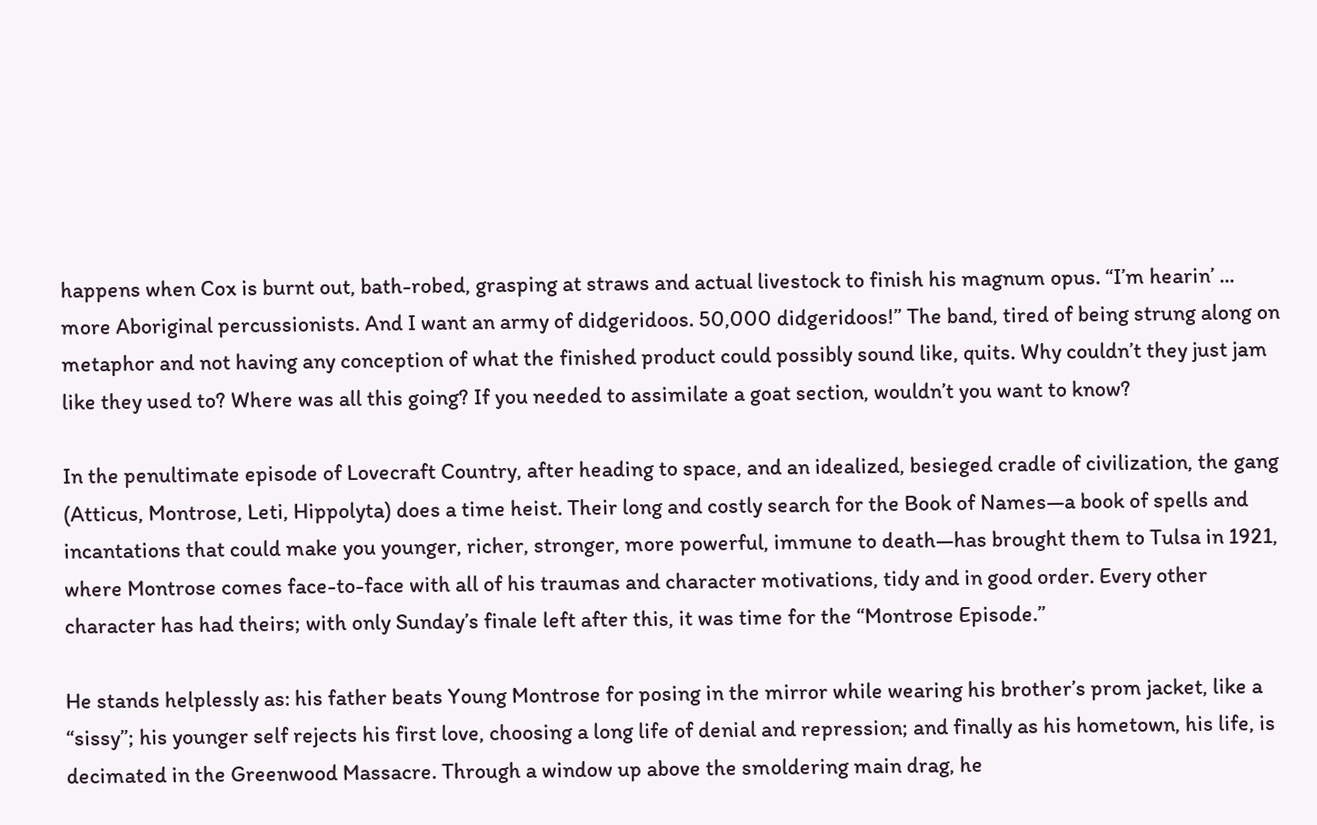happens when Cox is burnt out, bath-robed, grasping at straws and actual livestock to finish his magnum opus. “I’m hearin’ ... more Aboriginal percussionists. And I want an army of didgeridoos. 50,000 didgeridoos!” The band, tired of being strung along on metaphor and not having any conception of what the finished product could possibly sound like, quits. Why couldn’t they just jam like they used to? Where was all this going? If you needed to assimilate a goat section, wouldn’t you want to know?

In the penultimate episode of Lovecraft Country, after heading to space, and an idealized, besieged cradle of civilization, the gang (Atticus, Montrose, Leti, Hippolyta) does a time heist. Their long and costly search for the Book of Names—a book of spells and incantations that could make you younger, richer, stronger, more powerful, immune to death—has brought them to Tulsa in 1921, where Montrose comes face-to-face with all of his traumas and character motivations, tidy and in good order. Every other character has had theirs; with only Sunday’s finale left after this, it was time for the “Montrose Episode.”

He stands helplessly as: his father beats Young Montrose for posing in the mirror while wearing his brother’s prom jacket, like a “sissy”; his younger self rejects his first love, choosing a long life of denial and repression; and finally as his hometown, his life, is decimated in the Greenwood Massacre. Through a window up above the smoldering main drag, he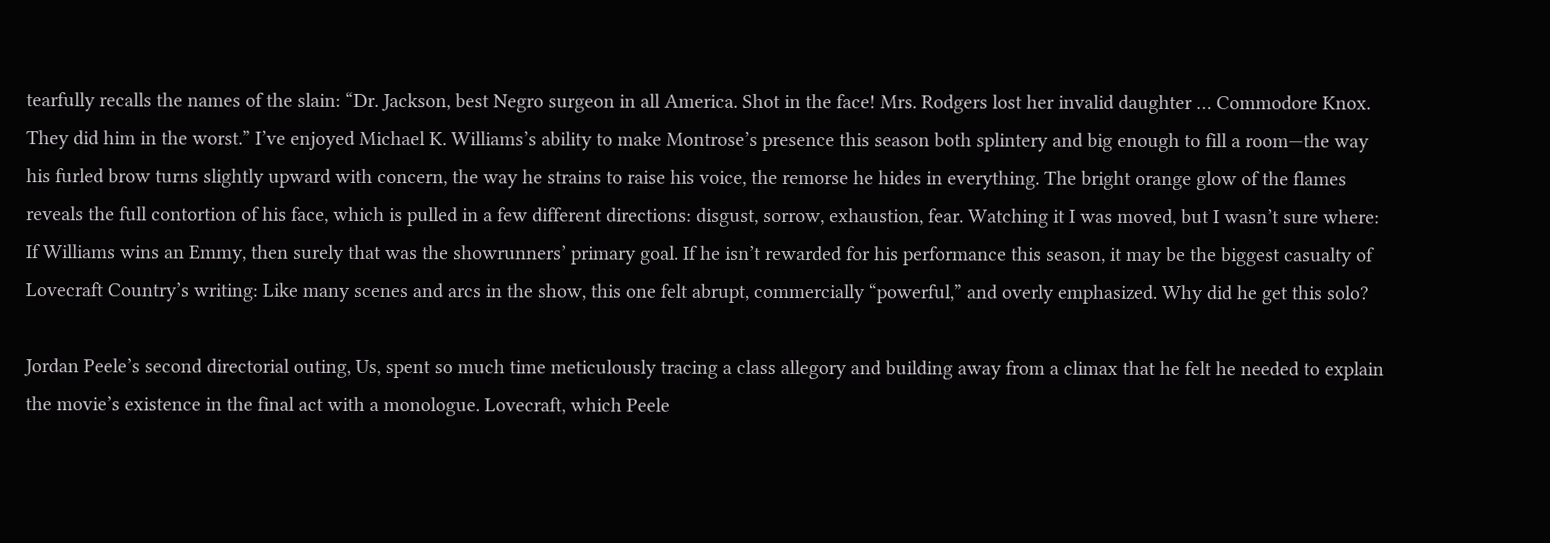tearfully recalls the names of the slain: “Dr. Jackson, best Negro surgeon in all America. Shot in the face! Mrs. Rodgers lost her invalid daughter … Commodore Knox. They did him in the worst.” I’ve enjoyed Michael K. Williams’s ability to make Montrose’s presence this season both splintery and big enough to fill a room—the way his furled brow turns slightly upward with concern, the way he strains to raise his voice, the remorse he hides in everything. The bright orange glow of the flames reveals the full contortion of his face, which is pulled in a few different directions: disgust, sorrow, exhaustion, fear. Watching it I was moved, but I wasn’t sure where: If Williams wins an Emmy, then surely that was the showrunners’ primary goal. If he isn’t rewarded for his performance this season, it may be the biggest casualty of Lovecraft Country’s writing: Like many scenes and arcs in the show, this one felt abrupt, commercially “powerful,” and overly emphasized. Why did he get this solo?

Jordan Peele’s second directorial outing, Us, spent so much time meticulously tracing a class allegory and building away from a climax that he felt he needed to explain the movie’s existence in the final act with a monologue. Lovecraft, which Peele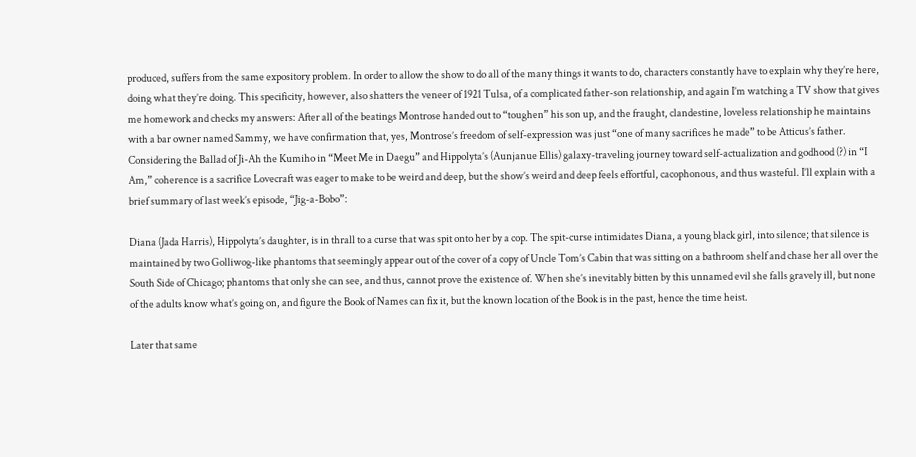produced, suffers from the same expository problem. In order to allow the show to do all of the many things it wants to do, characters constantly have to explain why they’re here, doing what they’re doing. This specificity, however, also shatters the veneer of 1921 Tulsa, of a complicated father-son relationship, and again I’m watching a TV show that gives me homework and checks my answers: After all of the beatings Montrose handed out to “toughen” his son up, and the fraught, clandestine, loveless relationship he maintains with a bar owner named Sammy, we have confirmation that, yes, Montrose’s freedom of self-expression was just “one of many sacrifices he made” to be Atticus’s father. Considering the Ballad of Ji-Ah the Kumiho in “Meet Me in Daegu” and Hippolyta’s (Aunjanue Ellis) galaxy-traveling journey toward self-actualization and godhood (?) in “I Am,” coherence is a sacrifice Lovecraft was eager to make to be weird and deep, but the show’s weird and deep feels effortful, cacophonous, and thus wasteful. I’ll explain with a brief summary of last week’s episode, “Jig-a-Bobo”:

Diana (Jada Harris), Hippolyta’s daughter, is in thrall to a curse that was spit onto her by a cop. The spit-curse intimidates Diana, a young black girl, into silence; that silence is maintained by two Golliwog-like phantoms that seemingly appear out of the cover of a copy of Uncle Tom’s Cabin that was sitting on a bathroom shelf and chase her all over the South Side of Chicago; phantoms that only she can see, and thus, cannot prove the existence of. When she’s inevitably bitten by this unnamed evil she falls gravely ill, but none of the adults know what’s going on, and figure the Book of Names can fix it, but the known location of the Book is in the past, hence the time heist.

Later that same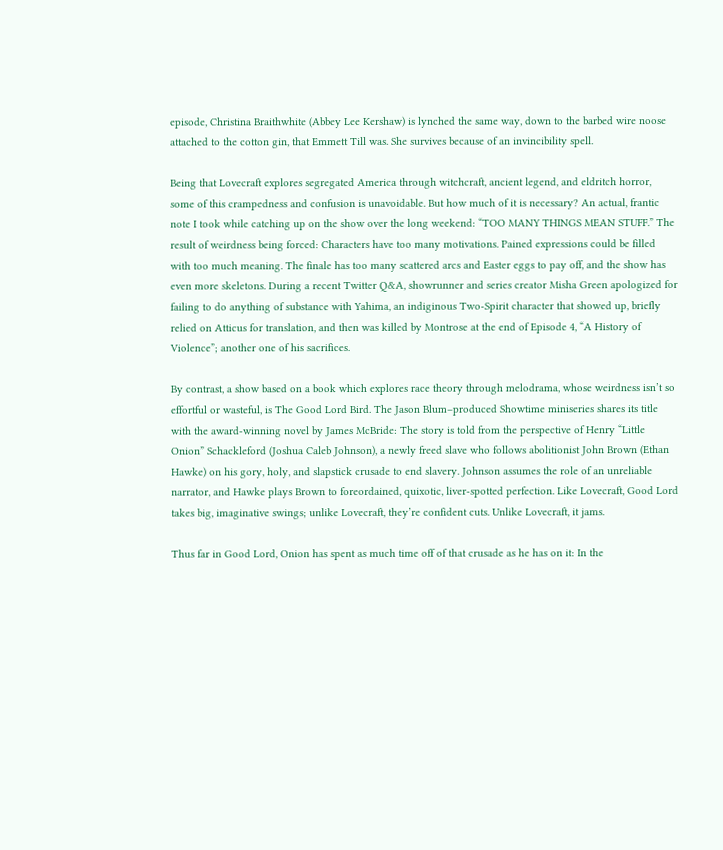episode, Christina Braithwhite (Abbey Lee Kershaw) is lynched the same way, down to the barbed wire noose attached to the cotton gin, that Emmett Till was. She survives because of an invincibility spell.

Being that Lovecraft explores segregated America through witchcraft, ancient legend, and eldritch horror, some of this crampedness and confusion is unavoidable. But how much of it is necessary? An actual, frantic note I took while catching up on the show over the long weekend: “TOO MANY THINGS MEAN STUFF.” The result of weirdness being forced: Characters have too many motivations. Pained expressions could be filled with too much meaning. The finale has too many scattered arcs and Easter eggs to pay off, and the show has even more skeletons. During a recent Twitter Q&A, showrunner and series creator Misha Green apologized for failing to do anything of substance with Yahima, an indiginous Two-Spirit character that showed up, briefly relied on Atticus for translation, and then was killed by Montrose at the end of Episode 4, “A History of Violence”; another one of his sacrifices.

By contrast, a show based on a book which explores race theory through melodrama, whose weirdness isn’t so effortful or wasteful, is The Good Lord Bird. The Jason Blum–produced Showtime miniseries shares its title with the award-winning novel by James McBride: The story is told from the perspective of Henry “Little Onion” Schackleford (Joshua Caleb Johnson), a newly freed slave who follows abolitionist John Brown (Ethan Hawke) on his gory, holy, and slapstick crusade to end slavery. Johnson assumes the role of an unreliable narrator, and Hawke plays Brown to foreordained, quixotic, liver-spotted perfection. Like Lovecraft, Good Lord takes big, imaginative swings; unlike Lovecraft, they’re confident cuts. Unlike Lovecraft, it jams.

Thus far in Good Lord, Onion has spent as much time off of that crusade as he has on it: In the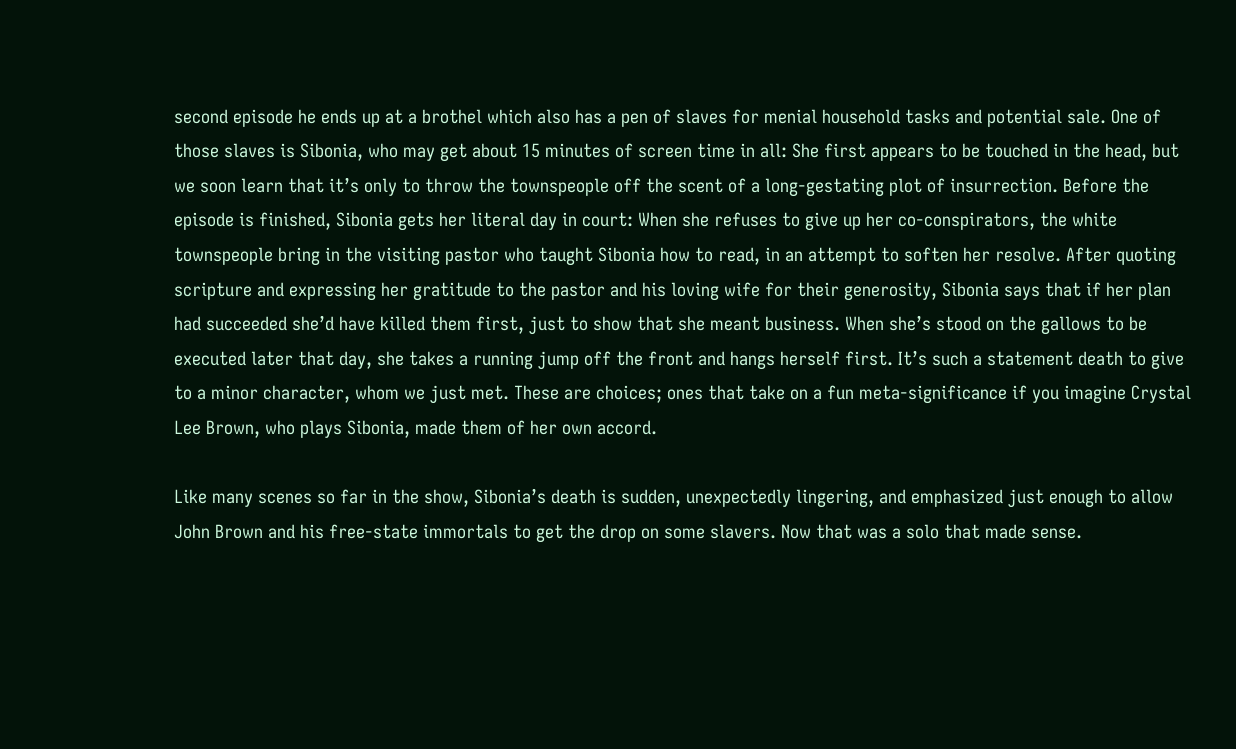second episode he ends up at a brothel which also has a pen of slaves for menial household tasks and potential sale. One of those slaves is Sibonia, who may get about 15 minutes of screen time in all: She first appears to be touched in the head, but we soon learn that it’s only to throw the townspeople off the scent of a long-gestating plot of insurrection. Before the episode is finished, Sibonia gets her literal day in court: When she refuses to give up her co-conspirators, the white townspeople bring in the visiting pastor who taught Sibonia how to read, in an attempt to soften her resolve. After quoting scripture and expressing her gratitude to the pastor and his loving wife for their generosity, Sibonia says that if her plan had succeeded she’d have killed them first, just to show that she meant business. When she’s stood on the gallows to be executed later that day, she takes a running jump off the front and hangs herself first. It’s such a statement death to give to a minor character, whom we just met. These are choices; ones that take on a fun meta-significance if you imagine Crystal Lee Brown, who plays Sibonia, made them of her own accord.

Like many scenes so far in the show, Sibonia’s death is sudden, unexpectedly lingering, and emphasized just enough to allow John Brown and his free-state immortals to get the drop on some slavers. Now that was a solo that made sense.